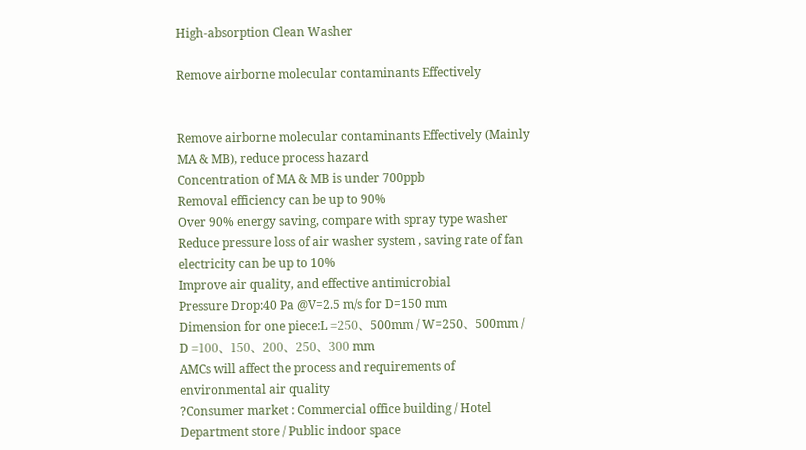High-absorption Clean Washer

Remove airborne molecular contaminants Effectively


Remove airborne molecular contaminants Effectively (Mainly MA & MB), reduce process hazard
Concentration of MA & MB is under 700ppb
Removal efficiency can be up to 90%
Over 90% energy saving, compare with spray type washer
Reduce pressure loss of air washer system , saving rate of fan electricity can be up to 10%
Improve air quality, and effective antimicrobial
Pressure Drop:40 Pa @V=2.5 m/s for D=150 mm
Dimension for one piece:L =250、500mm / W=250、500mm / D =100、150、200、250、300 mm
AMCs will affect the process and requirements of environmental air quality
?Consumer market : Commercial office building / Hotel Department store / Public indoor space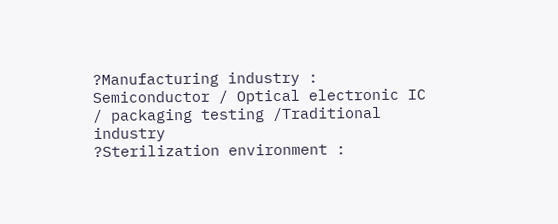?Manufacturing industry : Semiconductor / Optical electronic IC / packaging testing /Traditional industry
?Sterilization environment :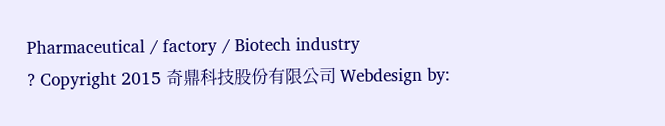Pharmaceutical / factory / Biotech industry
? Copyright 2015 奇鼎科技股份有限公司 Webdesign by: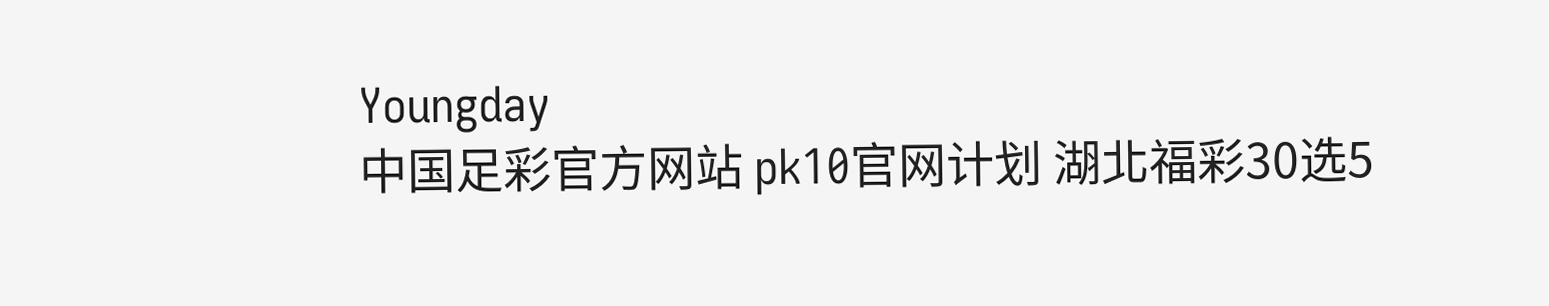Youngday
中国足彩官方网站 pk10官网计划 湖北福彩30选5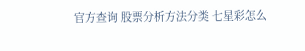官方查询 股票分析方法分类 七星彩怎么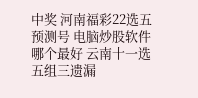中奖 河南福彩22选五预测号 电脑炒股软件哪个最好 云南十一选五组三遗漏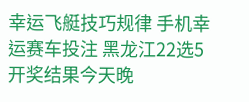幸运飞艇技巧规律 手机幸运赛车投注 黑龙江22选5开奖结果今天晚